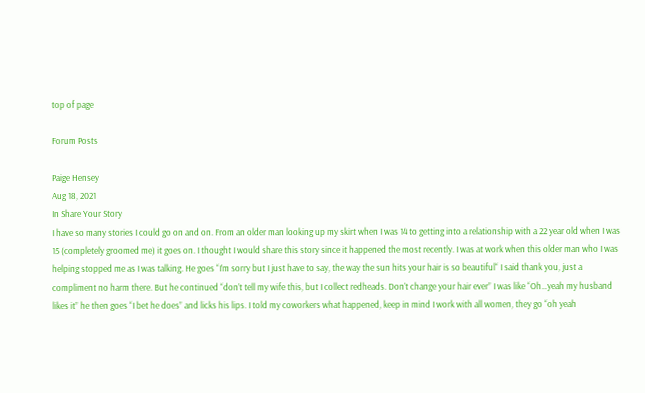top of page

Forum Posts

Paige Hensey
Aug 18, 2021
In Share Your Story
I have so many stories I could go on and on. From an older man looking up my skirt when I was 14 to getting into a relationship with a 22 year old when I was 15 (completely groomed me) it goes on. I thought I would share this story since it happened the most recently. I was at work when this older man who I was helping stopped me as I was talking. He goes “I’m sorry but I just have to say, the way the sun hits your hair is so beautiful“ I said thank you, just a compliment no harm there. But he continued “don’t tell my wife this, but I collect redheads. Don’t change your hair ever” I was like “Oh…yeah my husband likes it” he then goes “I bet he does” and licks his lips. I told my coworkers what happened, keep in mind I work with all women, they go “oh yeah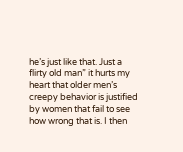he’s just like that. Just a flirty old man” it hurts my heart that older men’s creepy behavior is justified by women that fail to see how wrong that is. I then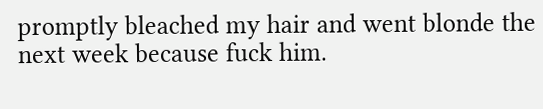promptly bleached my hair and went blonde the next week because fuck him.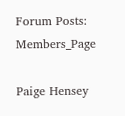Forum Posts: Members_Page

Paige Hensey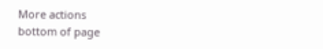More actions
bottom of page